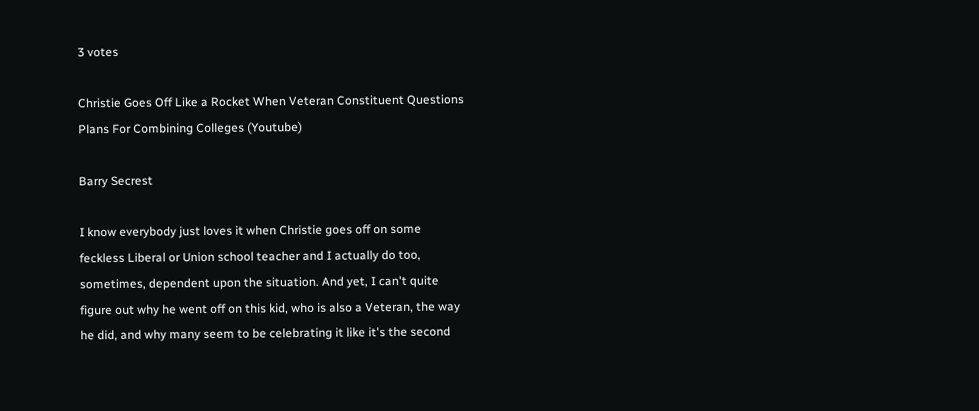3 votes

Christie Goes Off Like a Rocket When Veteran Constituent Questions Plans For Combining Colleges (Youtube)

Barry Secrest

I know everybody just loves it when Christie goes off on some feckless Liberal or Union school teacher and I actually do too, sometimes, dependent upon the situation. And yet, I can't quite figure out why he went off on this kid, who is also a Veteran, the way he did, and why many seem to be celebrating it like it's the second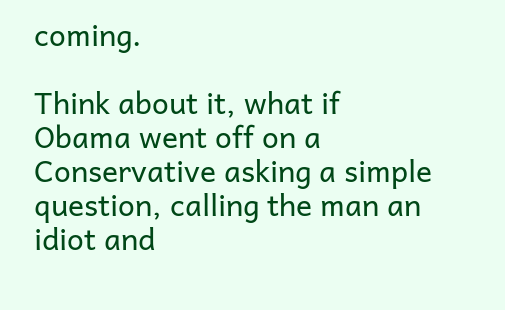coming.

Think about it, what if Obama went off on a Conservative asking a simple question, calling the man an idiot and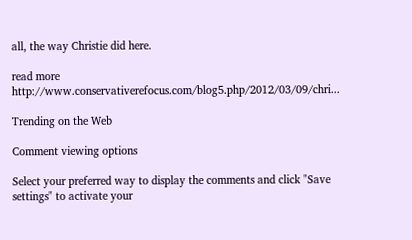all, the way Christie did here.

read more http://www.conservativerefocus.com/blog5.php/2012/03/09/chri...

Trending on the Web

Comment viewing options

Select your preferred way to display the comments and click "Save settings" to activate your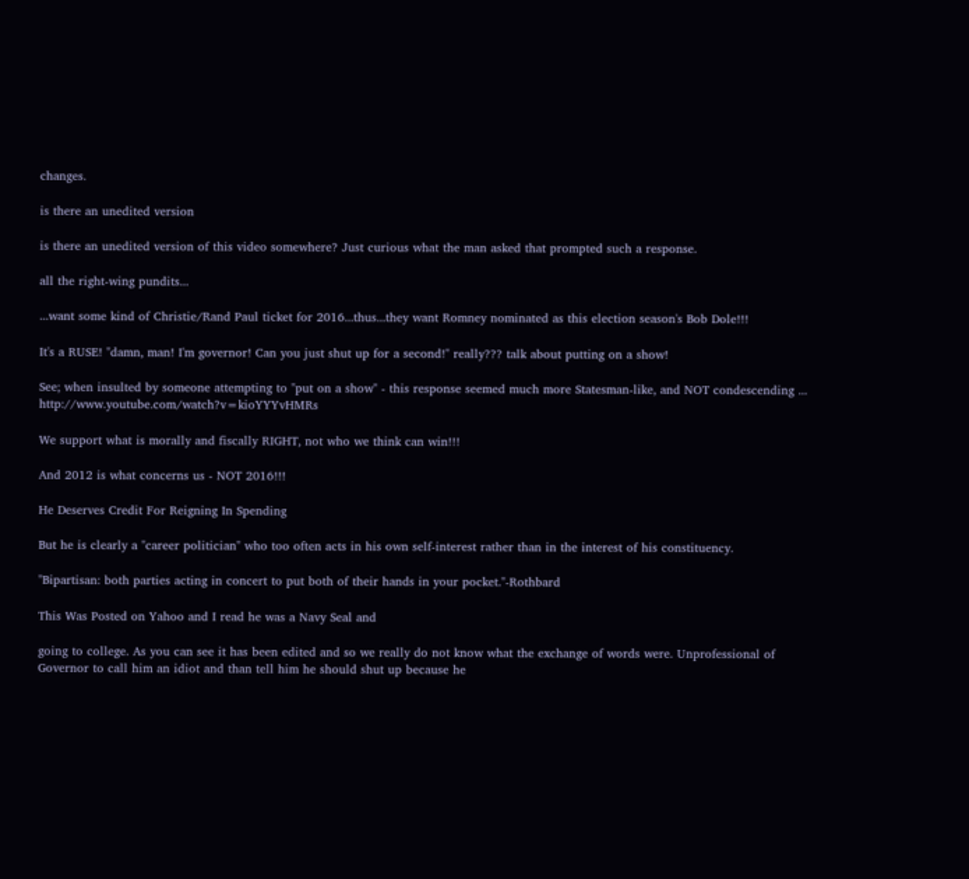changes.

is there an unedited version

is there an unedited version of this video somewhere? Just curious what the man asked that prompted such a response.

all the right-wing pundits...

...want some kind of Christie/Rand Paul ticket for 2016...thus...they want Romney nominated as this election season's Bob Dole!!!

It's a RUSE! "damn, man! I'm governor! Can you just shut up for a second!" really??? talk about putting on a show!

See; when insulted by someone attempting to "put on a show" - this response seemed much more Statesman-like, and NOT condescending ... http://www.youtube.com/watch?v=kioYYYvHMRs

We support what is morally and fiscally RIGHT, not who we think can win!!!

And 2012 is what concerns us - NOT 2016!!!

He Deserves Credit For Reigning In Spending

But he is clearly a "career politician" who too often acts in his own self-interest rather than in the interest of his constituency.

"Bipartisan: both parties acting in concert to put both of their hands in your pocket."-Rothbard

This Was Posted on Yahoo and I read he was a Navy Seal and

going to college. As you can see it has been edited and so we really do not know what the exchange of words were. Unprofessional of Governor to call him an idiot and than tell him he should shut up because he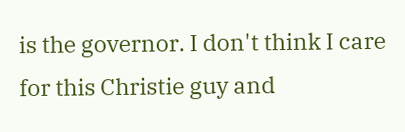is the governor. I don't think I care for this Christie guy and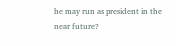he may run as president in the near future?